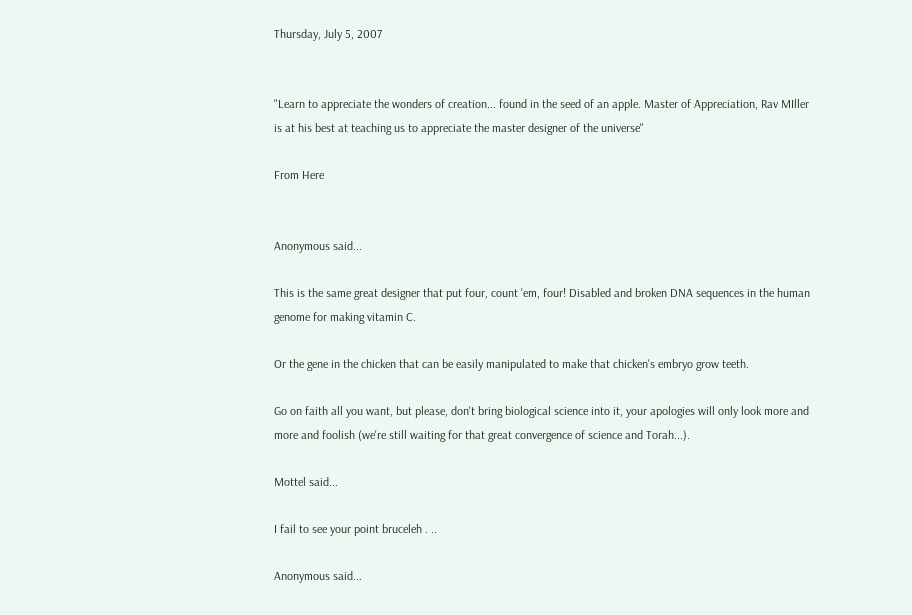Thursday, July 5, 2007


"Learn to appreciate the wonders of creation... found in the seed of an apple. Master of Appreciation, Rav MIller is at his best at teaching us to appreciate the master designer of the universe"

From Here


Anonymous said...

This is the same great designer that put four, count 'em, four! Disabled and broken DNA sequences in the human genome for making vitamin C.

Or the gene in the chicken that can be easily manipulated to make that chicken's embryo grow teeth.

Go on faith all you want, but please, don't bring biological science into it, your apologies will only look more and more and foolish (we're still waiting for that great convergence of science and Torah...).

Mottel said...

I fail to see your point bruceleh . ..

Anonymous said...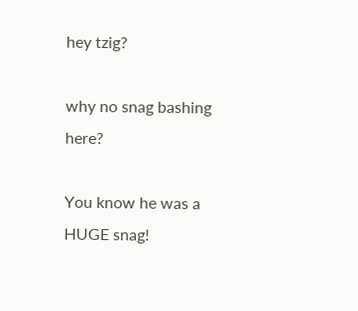hey tzig?

why no snag bashing here?

You know he was a HUGE snag!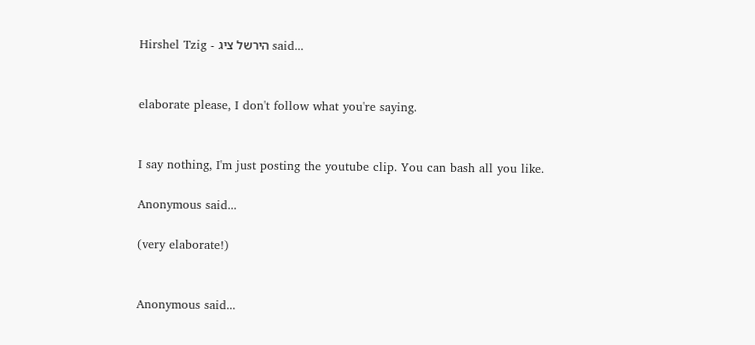Hirshel Tzig - הירשל ציג said...


elaborate please, I don't follow what you're saying.


I say nothing, I'm just posting the youtube clip. You can bash all you like.

Anonymous said...

(very elaborate!)


Anonymous said...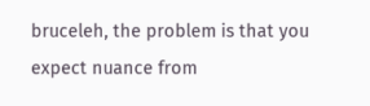bruceleh, the problem is that you expect nuance from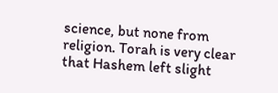science, but none from religion. Torah is very clear that Hashem left slight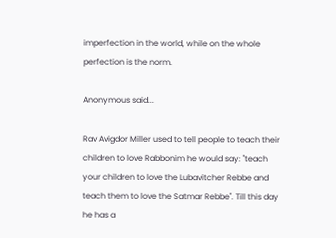imperfection in the world, while on the whole perfection is the norm.

Anonymous said...

Rav Avigdor Miller used to tell people to teach their children to love Rabbonim he would say: "teach your children to love the Lubavitcher Rebbe and teach them to love the Satmar Rebbe". Till this day he has a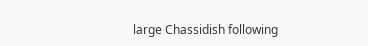large Chassidish following